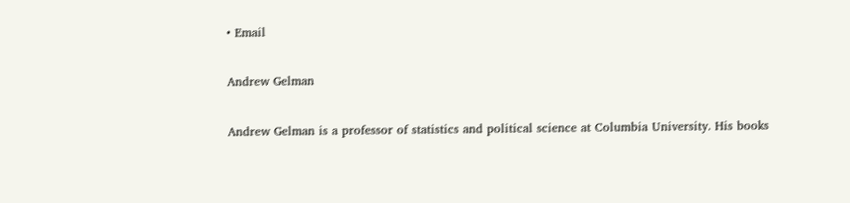• Email

Andrew Gelman

Andrew Gelman is a professor of statistics and political science at Columbia University. His books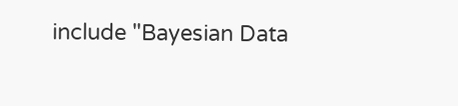include "Bayesian Data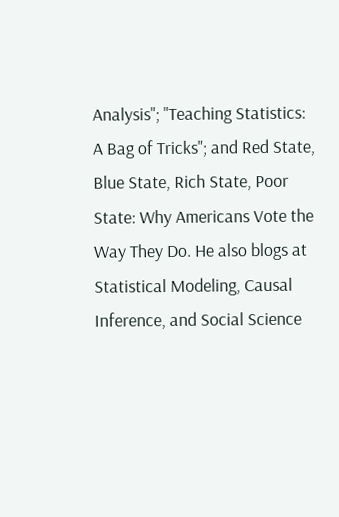Analysis"; "Teaching Statistics: A Bag of Tricks"; and Red State, Blue State, Rich State, Poor State: Why Americans Vote the Way They Do. He also blogs at Statistical Modeling, Causal Inference, and Social Science